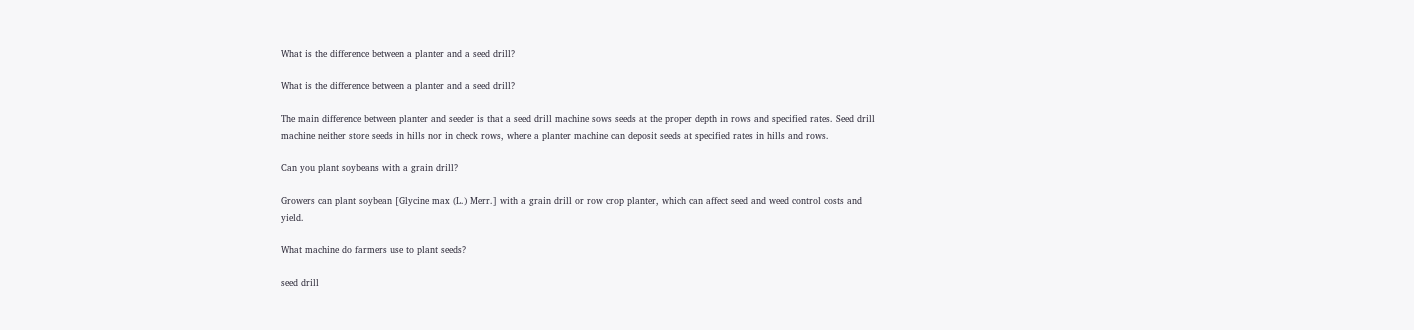What is the difference between a planter and a seed drill?

What is the difference between a planter and a seed drill?

The main difference between planter and seeder is that a seed drill machine sows seeds at the proper depth in rows and specified rates. Seed drill machine neither store seeds in hills nor in check rows, where a planter machine can deposit seeds at specified rates in hills and rows.

Can you plant soybeans with a grain drill?

Growers can plant soybean [Glycine max (L.) Merr.] with a grain drill or row crop planter, which can affect seed and weed control costs and yield.

What machine do farmers use to plant seeds?

seed drill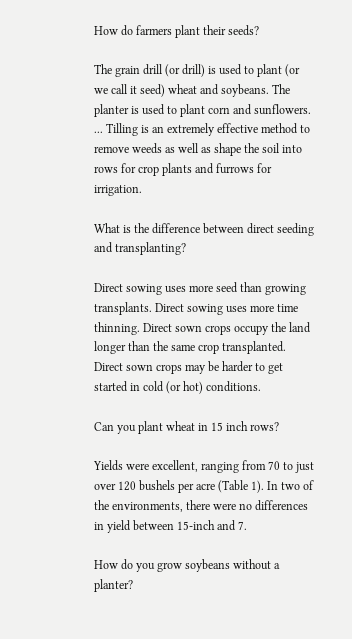How do farmers plant their seeds?

The grain drill (or drill) is used to plant (or we call it seed) wheat and soybeans. The planter is used to plant corn and sunflowers. ... Tilling is an extremely effective method to remove weeds as well as shape the soil into rows for crop plants and furrows for irrigation.

What is the difference between direct seeding and transplanting?

Direct sowing uses more seed than growing transplants. Direct sowing uses more time thinning. Direct sown crops occupy the land longer than the same crop transplanted. Direct sown crops may be harder to get started in cold (or hot) conditions.

Can you plant wheat in 15 inch rows?

Yields were excellent, ranging from 70 to just over 120 bushels per acre (Table 1). In two of the environments, there were no differences in yield between 15-inch and 7.

How do you grow soybeans without a planter?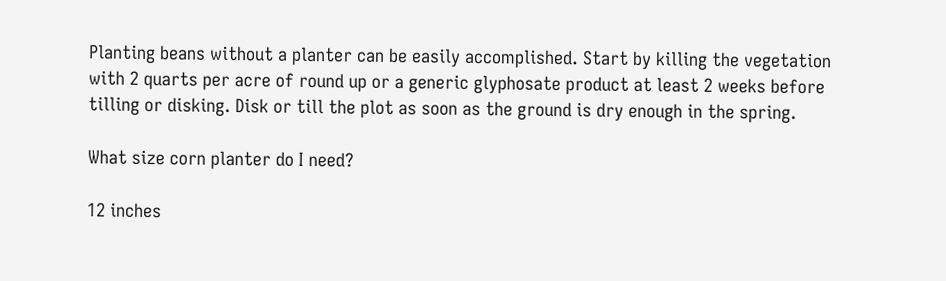Planting beans without a planter can be easily accomplished. Start by killing the vegetation with 2 quarts per acre of round up or a generic glyphosate product at least 2 weeks before tilling or disking. Disk or till the plot as soon as the ground is dry enough in the spring.

What size corn planter do I need?

12 inches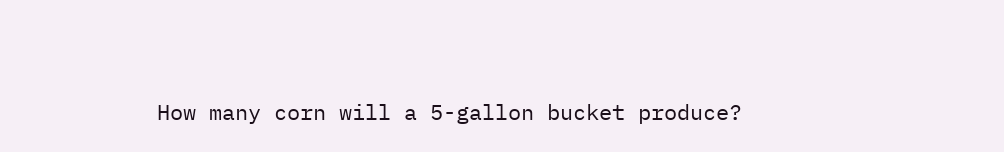How many corn will a 5-gallon bucket produce?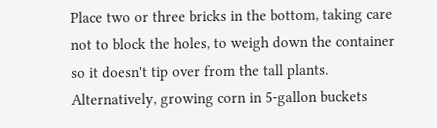Place two or three bricks in the bottom, taking care not to block the holes, to weigh down the container so it doesn't tip over from the tall plants. Alternatively, growing corn in 5-gallon buckets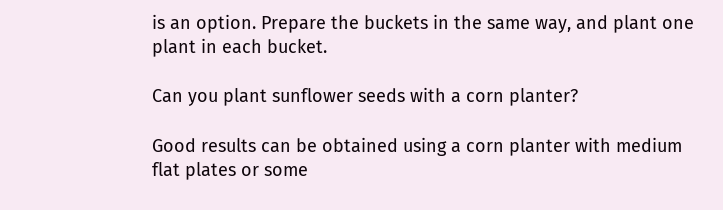is an option. Prepare the buckets in the same way, and plant one plant in each bucket.

Can you plant sunflower seeds with a corn planter?

Good results can be obtained using a corn planter with medium flat plates or some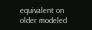equivalent on older modeled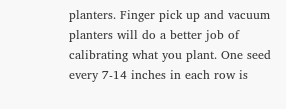planters. Finger pick up and vacuum planters will do a better job of calibrating what you plant. One seed every 7-14 inches in each row is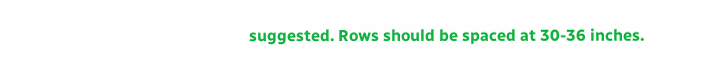suggested. Rows should be spaced at 30-36 inches.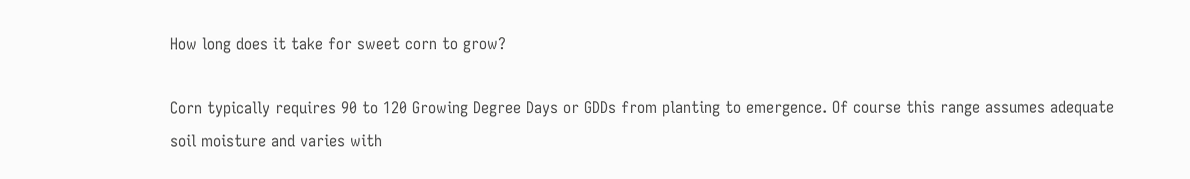How long does it take for sweet corn to grow?

Corn typically requires 90 to 120 Growing Degree Days or GDDs from planting to emergence. Of course this range assumes adequate soil moisture and varies with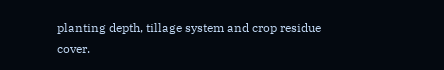planting depth, tillage system and crop residue cover.